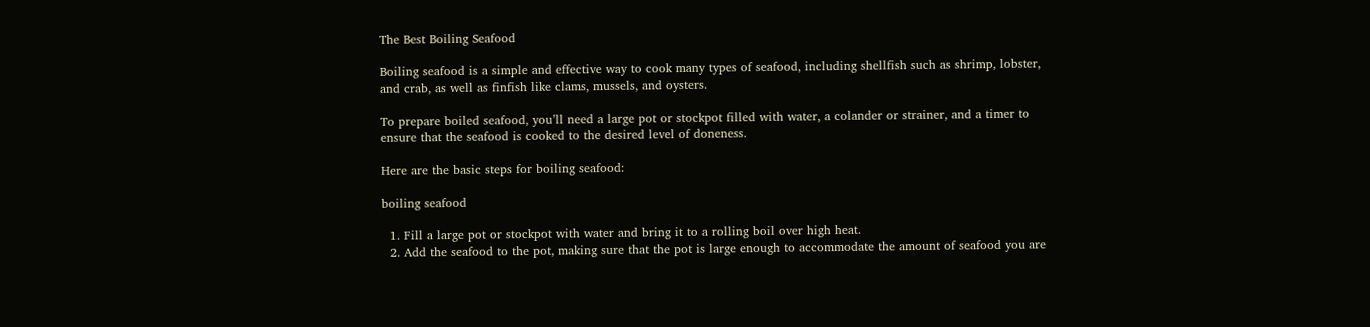The Best Boiling Seafood

Boiling seafood is a simple and effective way to cook many types of seafood, including shellfish such as shrimp, lobster, and crab, as well as finfish like clams, mussels, and oysters.

To prepare boiled seafood, you’ll need a large pot or stockpot filled with water, a colander or strainer, and a timer to ensure that the seafood is cooked to the desired level of doneness.

Here are the basic steps for boiling seafood:

boiling seafood

  1. Fill a large pot or stockpot with water and bring it to a rolling boil over high heat.
  2. Add the seafood to the pot, making sure that the pot is large enough to accommodate the amount of seafood you are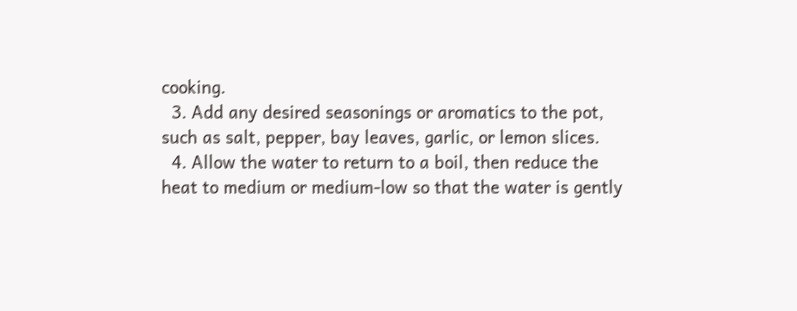cooking.
  3. Add any desired seasonings or aromatics to the pot, such as salt, pepper, bay leaves, garlic, or lemon slices.
  4. Allow the water to return to a boil, then reduce the heat to medium or medium-low so that the water is gently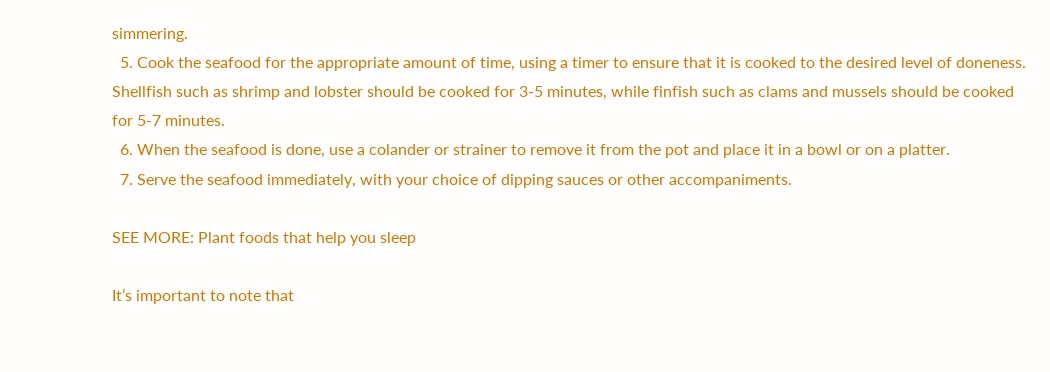simmering.
  5. Cook the seafood for the appropriate amount of time, using a timer to ensure that it is cooked to the desired level of doneness. Shellfish such as shrimp and lobster should be cooked for 3-5 minutes, while finfish such as clams and mussels should be cooked for 5-7 minutes.
  6. When the seafood is done, use a colander or strainer to remove it from the pot and place it in a bowl or on a platter.
  7. Serve the seafood immediately, with your choice of dipping sauces or other accompaniments.

SEE MORE: Plant foods that help you sleep

It’s important to note that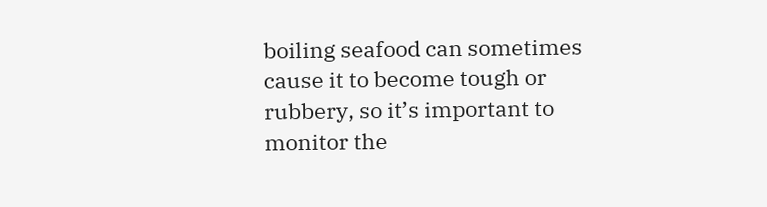boiling seafood can sometimes cause it to become tough or rubbery, so it’s important to monitor the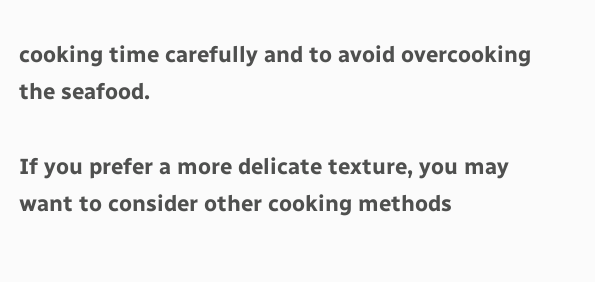cooking time carefully and to avoid overcooking the seafood.

If you prefer a more delicate texture, you may want to consider other cooking methods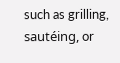such as grilling, sautéing, or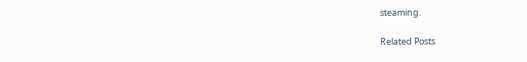steaming.

Related Posts